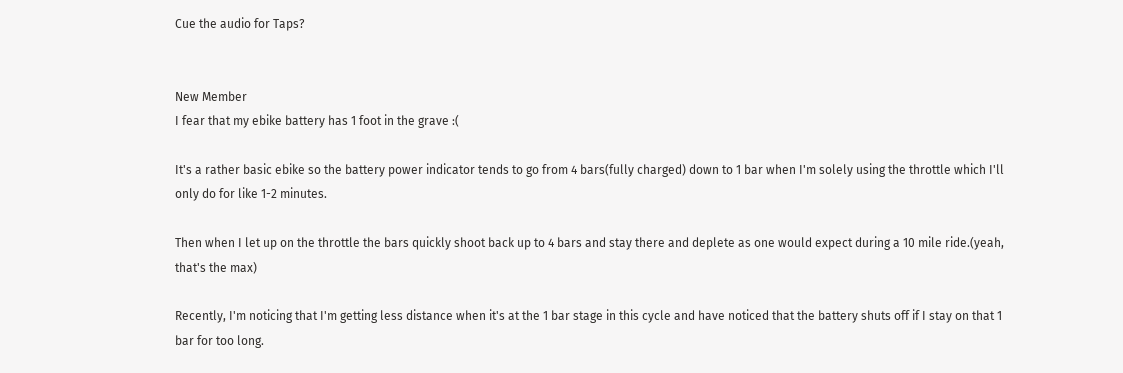Cue the audio for Taps?


New Member
I fear that my ebike battery has 1 foot in the grave :(

It's a rather basic ebike so the battery power indicator tends to go from 4 bars(fully charged) down to 1 bar when I'm solely using the throttle which I'll only do for like 1-2 minutes.

Then when I let up on the throttle the bars quickly shoot back up to 4 bars and stay there and deplete as one would expect during a 10 mile ride.(yeah, that's the max)

Recently, I'm noticing that I'm getting less distance when it's at the 1 bar stage in this cycle and have noticed that the battery shuts off if I stay on that 1 bar for too long.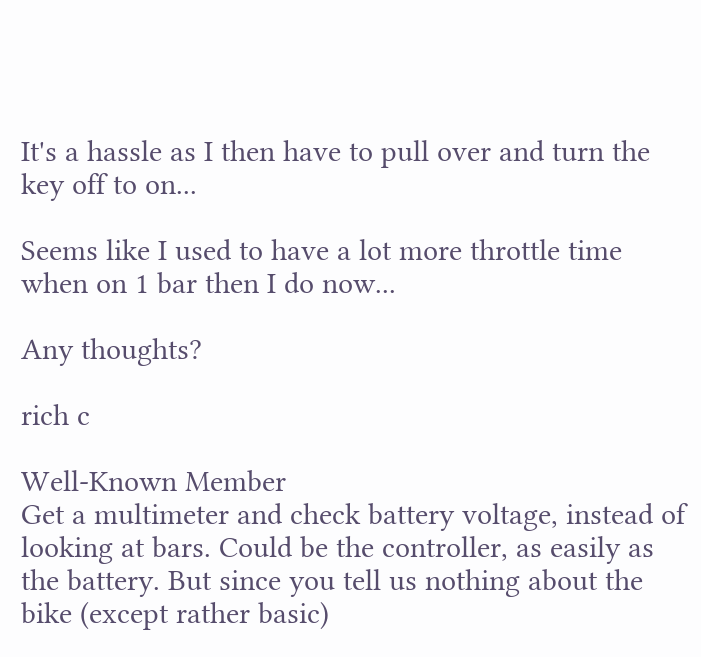It's a hassle as I then have to pull over and turn the key off to on...

Seems like I used to have a lot more throttle time when on 1 bar then I do now...

Any thoughts?

rich c

Well-Known Member
Get a multimeter and check battery voltage, instead of looking at bars. Could be the controller, as easily as the battery. But since you tell us nothing about the bike (except rather basic)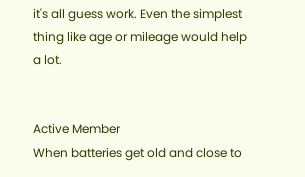it's all guess work. Even the simplest thing like age or mileage would help a lot.


Active Member
When batteries get old and close to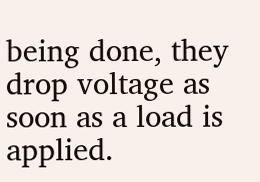being done, they drop voltage as soon as a load is applied.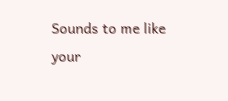Sounds to me like your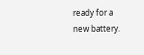ready for a new battery.